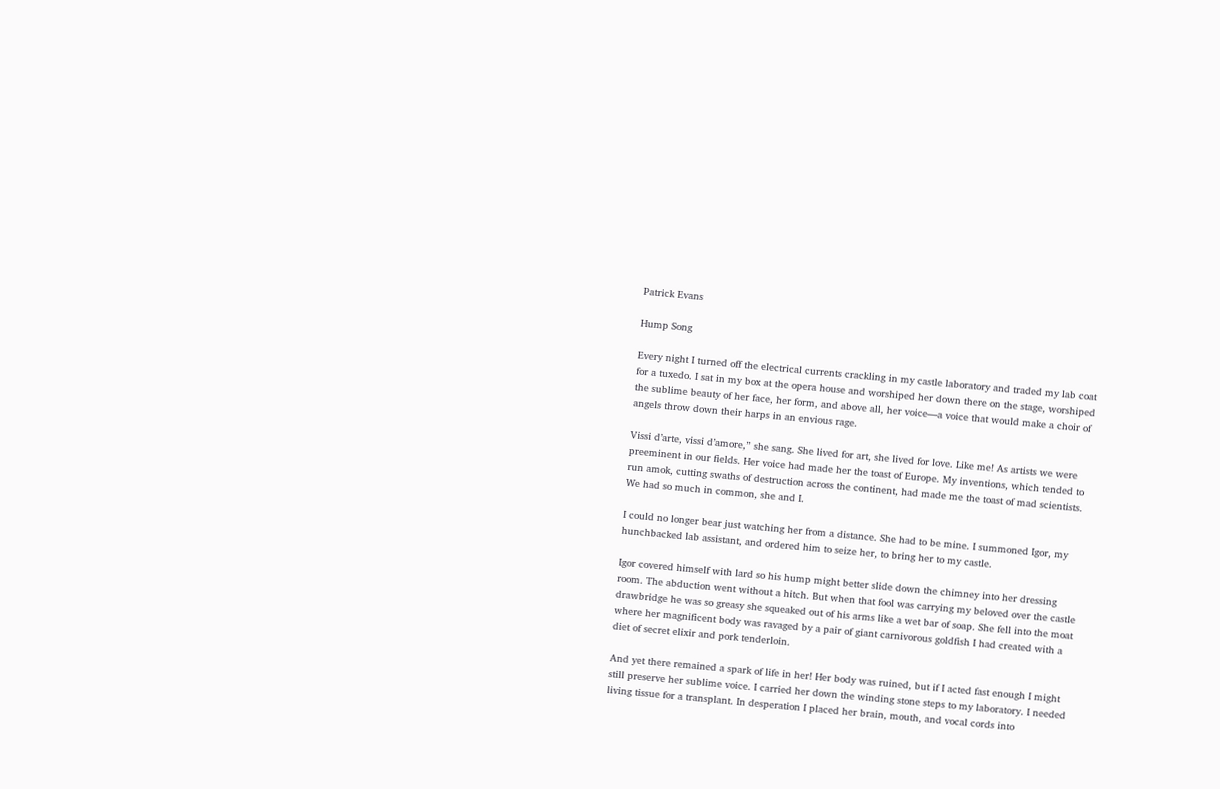Patrick Evans

Hump Song

Every night I turned off the electrical currents crackling in my castle laboratory and traded my lab coat for a tuxedo. I sat in my box at the opera house and worshiped her down there on the stage, worshiped the sublime beauty of her face, her form, and above all, her voice—a voice that would make a choir of angels throw down their harps in an envious rage.

Vissi d’arte, vissi d’amore,” she sang. She lived for art, she lived for love. Like me! As artists we were preeminent in our fields. Her voice had made her the toast of Europe. My inventions, which tended to run amok, cutting swaths of destruction across the continent, had made me the toast of mad scientists. We had so much in common, she and I.

I could no longer bear just watching her from a distance. She had to be mine. I summoned Igor, my hunchbacked lab assistant, and ordered him to seize her, to bring her to my castle.

Igor covered himself with lard so his hump might better slide down the chimney into her dressing room. The abduction went without a hitch. But when that fool was carrying my beloved over the castle drawbridge he was so greasy she squeaked out of his arms like a wet bar of soap. She fell into the moat where her magnificent body was ravaged by a pair of giant carnivorous goldfish I had created with a diet of secret elixir and pork tenderloin.

And yet there remained a spark of life in her! Her body was ruined, but if I acted fast enough I might still preserve her sublime voice. I carried her down the winding stone steps to my laboratory. I needed living tissue for a transplant. In desperation I placed her brain, mouth, and vocal cords into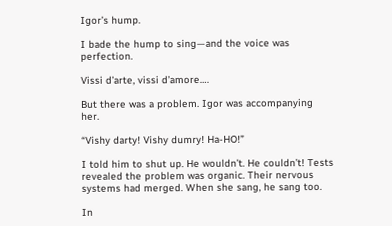Igor’s hump.

I bade the hump to sing—and the voice was perfection.

Vissi d’arte, vissi d’amore….

But there was a problem. Igor was accompanying her.

“Vishy darty! Vishy dumry! Ha-HO!”

I told him to shut up. He wouldn’t. He couldn’t! Tests revealed the problem was organic. Their nervous systems had merged. When she sang, he sang too.

In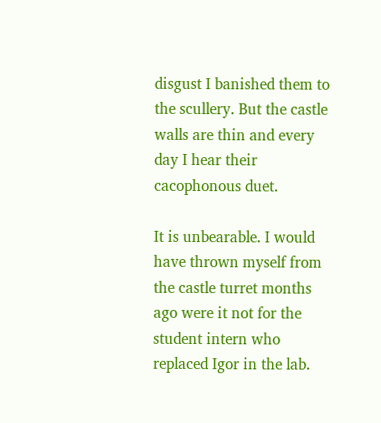disgust I banished them to the scullery. But the castle walls are thin and every day I hear their cacophonous duet.

It is unbearable. I would have thrown myself from the castle turret months ago were it not for the student intern who replaced Igor in the lab.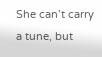She can’t carry a tune, but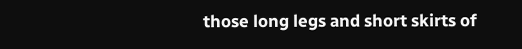those long legs and short skirts of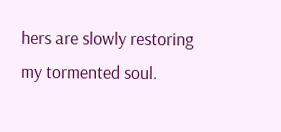hers are slowly restoring my tormented soul.